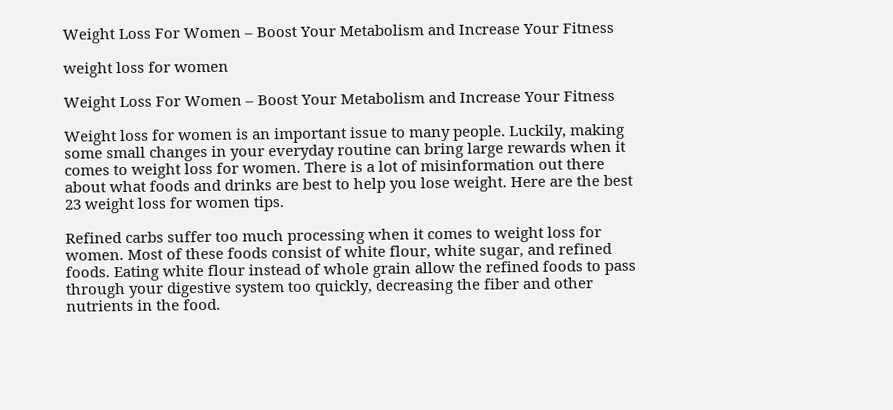Weight Loss For Women – Boost Your Metabolism and Increase Your Fitness

weight loss for women

Weight Loss For Women – Boost Your Metabolism and Increase Your Fitness

Weight loss for women is an important issue to many people. Luckily, making some small changes in your everyday routine can bring large rewards when it comes to weight loss for women. There is a lot of misinformation out there about what foods and drinks are best to help you lose weight. Here are the best 23 weight loss for women tips.

Refined carbs suffer too much processing when it comes to weight loss for women. Most of these foods consist of white flour, white sugar, and refined foods. Eating white flour instead of whole grain allow the refined foods to pass through your digestive system too quickly, decreasing the fiber and other nutrients in the food.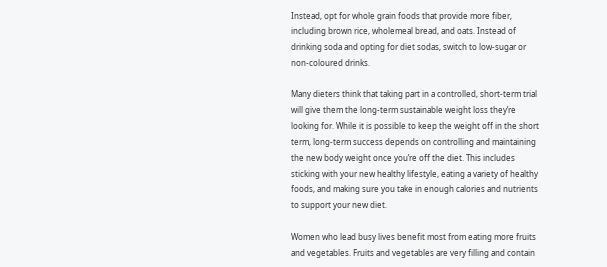Instead, opt for whole grain foods that provide more fiber, including brown rice, wholemeal bread, and oats. Instead of drinking soda and opting for diet sodas, switch to low-sugar or non-coloured drinks.

Many dieters think that taking part in a controlled, short-term trial will give them the long-term sustainable weight loss they’re looking for. While it is possible to keep the weight off in the short term, long-term success depends on controlling and maintaining the new body weight once you’re off the diet. This includes sticking with your new healthy lifestyle, eating a variety of healthy foods, and making sure you take in enough calories and nutrients to support your new diet.

Women who lead busy lives benefit most from eating more fruits and vegetables. Fruits and vegetables are very filling and contain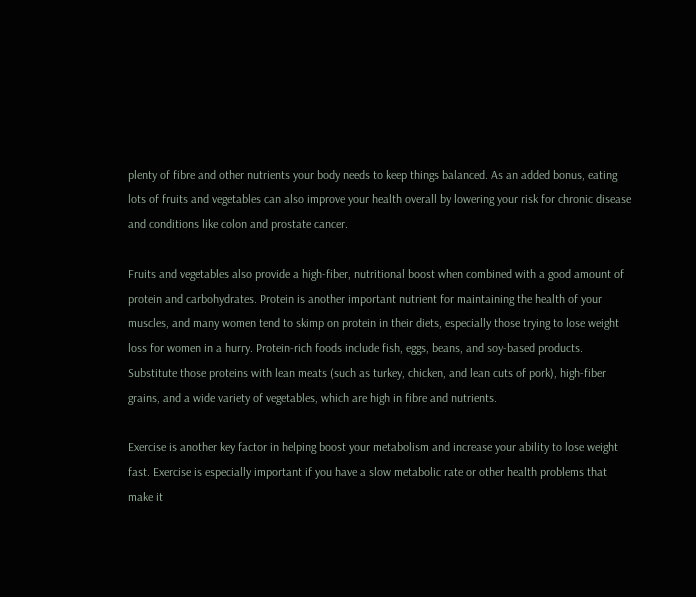plenty of fibre and other nutrients your body needs to keep things balanced. As an added bonus, eating lots of fruits and vegetables can also improve your health overall by lowering your risk for chronic disease and conditions like colon and prostate cancer.

Fruits and vegetables also provide a high-fiber, nutritional boost when combined with a good amount of protein and carbohydrates. Protein is another important nutrient for maintaining the health of your muscles, and many women tend to skimp on protein in their diets, especially those trying to lose weight loss for women in a hurry. Protein-rich foods include fish, eggs, beans, and soy-based products. Substitute those proteins with lean meats (such as turkey, chicken, and lean cuts of pork), high-fiber grains, and a wide variety of vegetables, which are high in fibre and nutrients.

Exercise is another key factor in helping boost your metabolism and increase your ability to lose weight fast. Exercise is especially important if you have a slow metabolic rate or other health problems that make it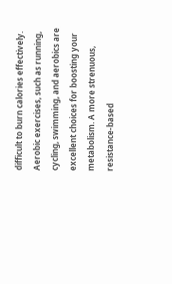difficult to burn calories effectively. Aerobic exercises, such as running, cycling, swimming, and aerobics are excellent choices for boosting your metabolism. A more strenuous, resistance-based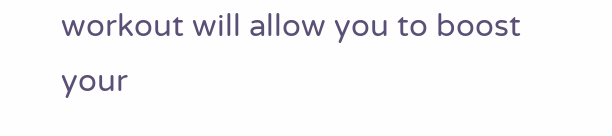workout will allow you to boost your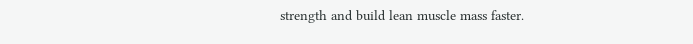strength and build lean muscle mass faster.